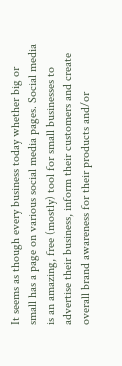It seems as though every business today whether big or small has a page on various social media pages. Social media is an amazing, free (mostly) tool for small businesses to advertise their business, inform their customers and create overall brand awareness for their products and/or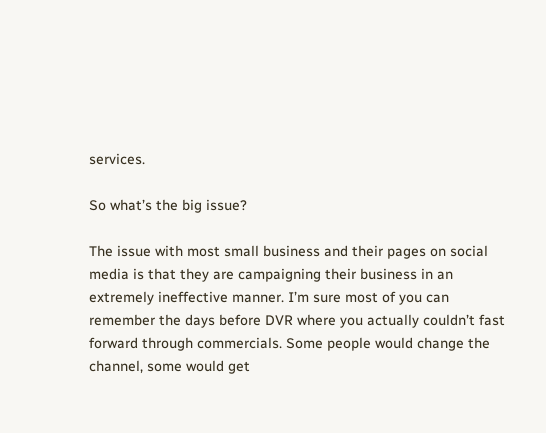services.

So what’s the big issue?

The issue with most small business and their pages on social media is that they are campaigning their business in an extremely ineffective manner. I’m sure most of you can remember the days before DVR where you actually couldn’t fast forward through commercials. Some people would change the channel, some would get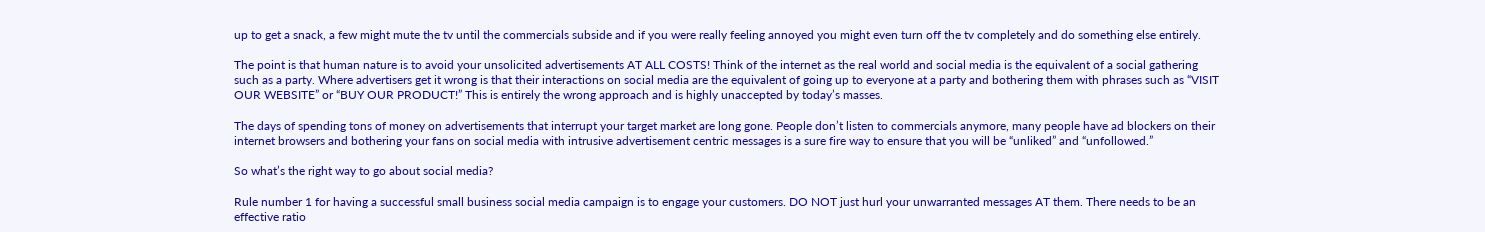up to get a snack, a few might mute the tv until the commercials subside and if you were really feeling annoyed you might even turn off the tv completely and do something else entirely.

The point is that human nature is to avoid your unsolicited advertisements AT ALL COSTS! Think of the internet as the real world and social media is the equivalent of a social gathering such as a party. Where advertisers get it wrong is that their interactions on social media are the equivalent of going up to everyone at a party and bothering them with phrases such as “VISIT OUR WEBSITE” or “BUY OUR PRODUCT!” This is entirely the wrong approach and is highly unaccepted by today’s masses.

The days of spending tons of money on advertisements that interrupt your target market are long gone. People don’t listen to commercials anymore, many people have ad blockers on their internet browsers and bothering your fans on social media with intrusive advertisement centric messages is a sure fire way to ensure that you will be “unliked” and “unfollowed.”

So what’s the right way to go about social media?

Rule number 1 for having a successful small business social media campaign is to engage your customers. DO NOT just hurl your unwarranted messages AT them. There needs to be an effective ratio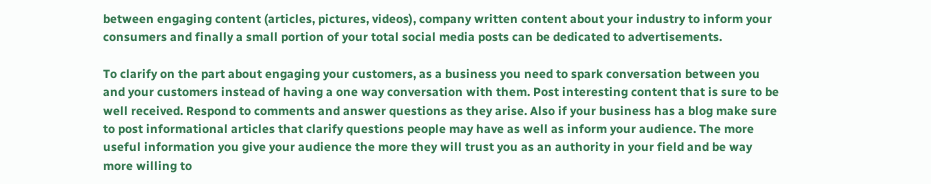between engaging content (articles, pictures, videos), company written content about your industry to inform your consumers and finally a small portion of your total social media posts can be dedicated to advertisements.

To clarify on the part about engaging your customers, as a business you need to spark conversation between you and your customers instead of having a one way conversation with them. Post interesting content that is sure to be well received. Respond to comments and answer questions as they arise. Also if your business has a blog make sure to post informational articles that clarify questions people may have as well as inform your audience. The more useful information you give your audience the more they will trust you as an authority in your field and be way more willing to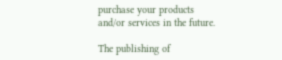purchase your products and/or services in the future.

The publishing of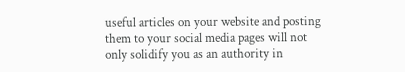useful articles on your website and posting them to your social media pages will not only solidify you as an authority in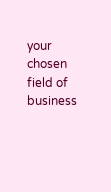your chosen field of business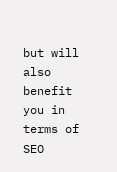but will also benefit you in terms of SEO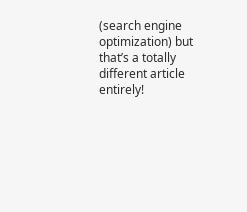(search engine optimization) but that’s a totally different article entirely!